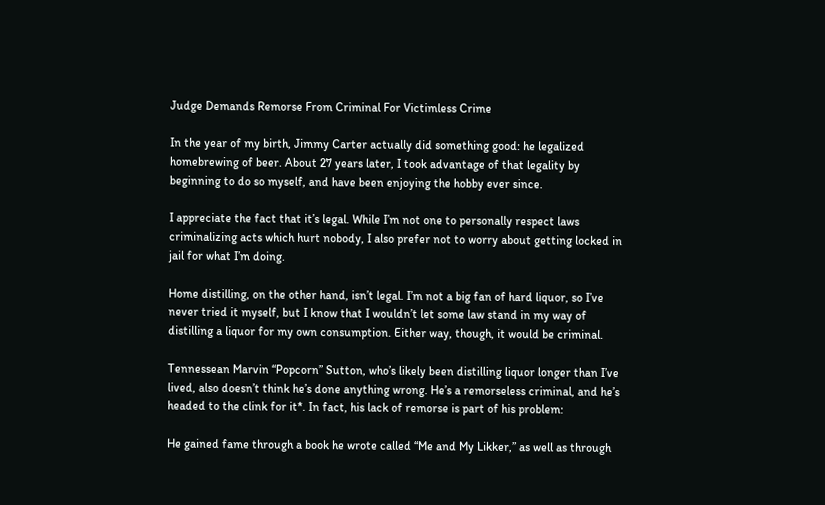Judge Demands Remorse From Criminal For Victimless Crime

In the year of my birth, Jimmy Carter actually did something good: he legalized homebrewing of beer. About 27 years later, I took advantage of that legality by beginning to do so myself, and have been enjoying the hobby ever since.

I appreciate the fact that it’s legal. While I’m not one to personally respect laws criminalizing acts which hurt nobody, I also prefer not to worry about getting locked in jail for what I’m doing.

Home distilling, on the other hand, isn’t legal. I’m not a big fan of hard liquor, so I’ve never tried it myself, but I know that I wouldn’t let some law stand in my way of distilling a liquor for my own consumption. Either way, though, it would be criminal.

Tennessean Marvin “Popcorn” Sutton, who’s likely been distilling liquor longer than I’ve lived, also doesn’t think he’s done anything wrong. He’s a remorseless criminal, and he’s headed to the clink for it*. In fact, his lack of remorse is part of his problem:

He gained fame through a book he wrote called “Me and My Likker,” as well as through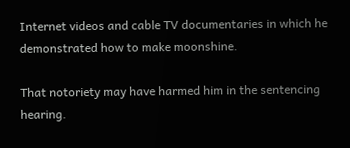Internet videos and cable TV documentaries in which he demonstrated how to make moonshine.

That notoriety may have harmed him in the sentencing hearing.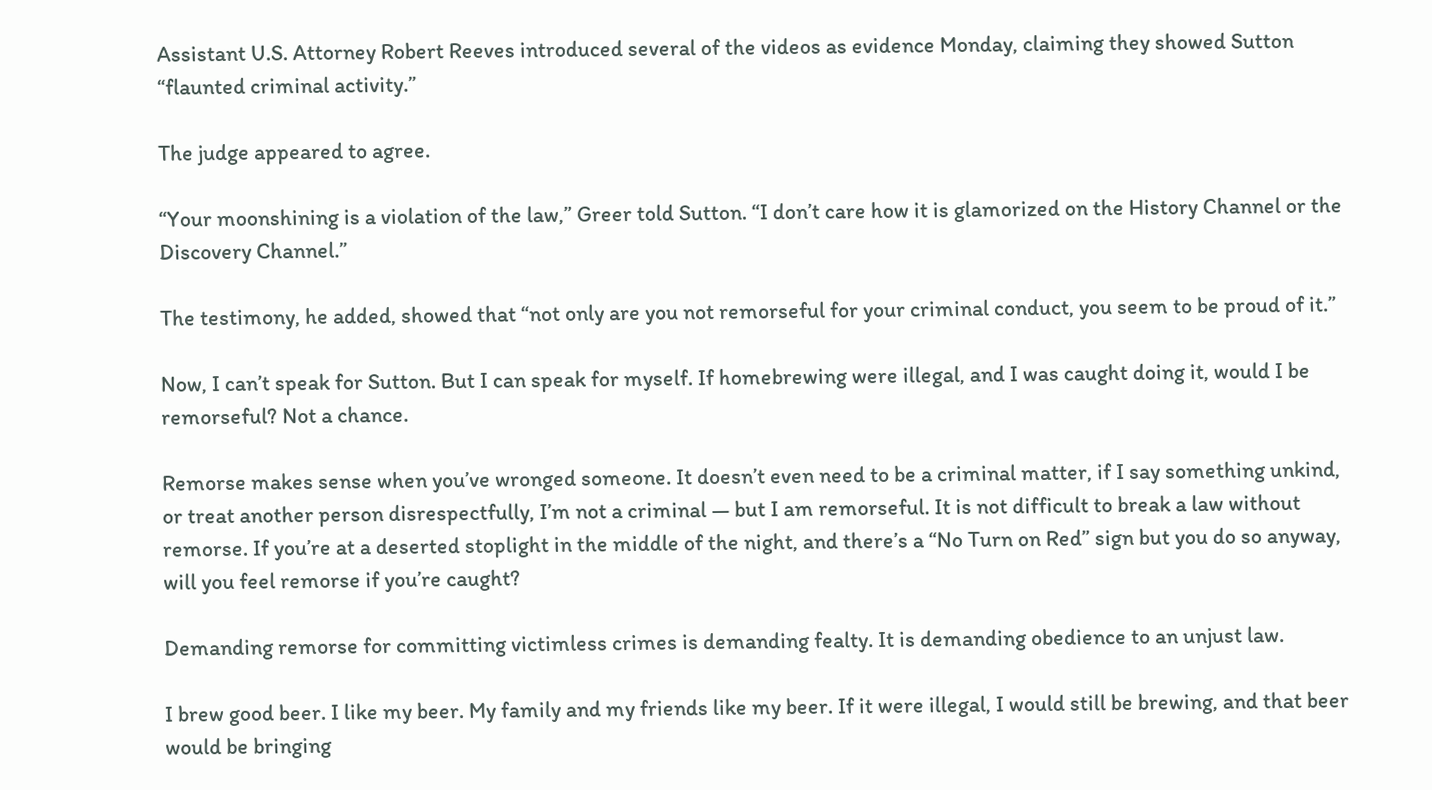Assistant U.S. Attorney Robert Reeves introduced several of the videos as evidence Monday, claiming they showed Sutton “flaunted criminal activity.”

The judge appeared to agree.

“Your moonshining is a violation of the law,” Greer told Sutton. “I don’t care how it is glamorized on the History Channel or the Discovery Channel.”

The testimony, he added, showed that “not only are you not remorseful for your criminal conduct, you seem to be proud of it.”

Now, I can’t speak for Sutton. But I can speak for myself. If homebrewing were illegal, and I was caught doing it, would I be remorseful? Not a chance.

Remorse makes sense when you’ve wronged someone. It doesn’t even need to be a criminal matter, if I say something unkind, or treat another person disrespectfully, I’m not a criminal — but I am remorseful. It is not difficult to break a law without remorse. If you’re at a deserted stoplight in the middle of the night, and there’s a “No Turn on Red” sign but you do so anyway, will you feel remorse if you’re caught?

Demanding remorse for committing victimless crimes is demanding fealty. It is demanding obedience to an unjust law.

I brew good beer. I like my beer. My family and my friends like my beer. If it were illegal, I would still be brewing, and that beer would be bringing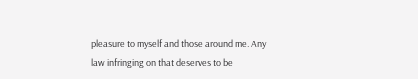pleasure to myself and those around me. Any law infringing on that deserves to be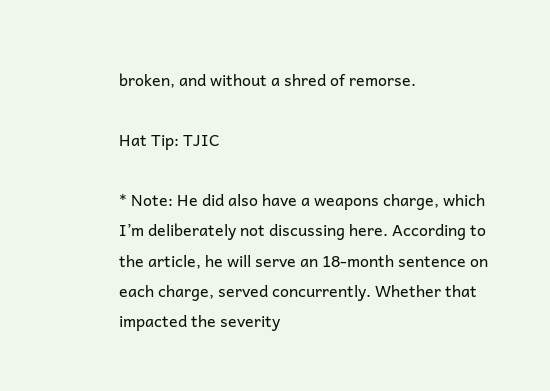broken, and without a shred of remorse.

Hat Tip: TJIC

* Note: He did also have a weapons charge, which I’m deliberately not discussing here. According to the article, he will serve an 18-month sentence on each charge, served concurrently. Whether that impacted the severity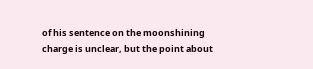of his sentence on the moonshining charge is unclear, but the point about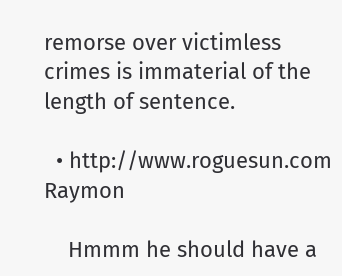remorse over victimless crimes is immaterial of the length of sentence.

  • http://www.roguesun.com Raymon

    Hmmm he should have a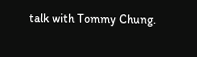talk with Tommy Chung.